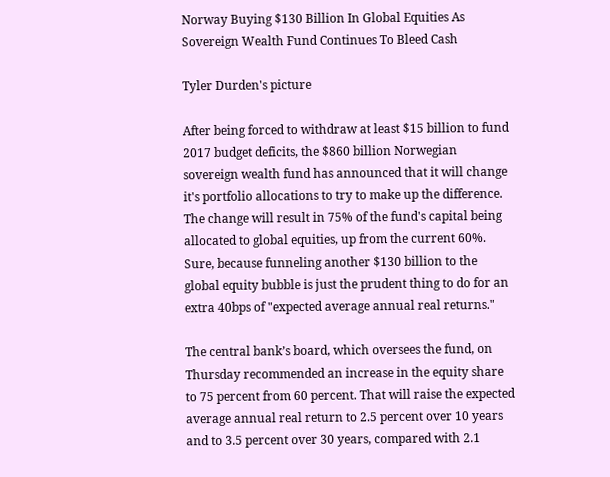Norway Buying $130 Billion In Global Equities As Sovereign Wealth Fund Continues To Bleed Cash

Tyler Durden's picture

After being forced to withdraw at least $15 billion to fund 2017 budget deficits, the $860 billion Norwegian sovereign wealth fund has announced that it will change it's portfolio allocations to try to make up the difference.  The change will result in 75% of the fund's capital being allocated to global equities, up from the current 60%.  Sure, because funneling another $130 billion to the global equity bubble is just the prudent thing to do for an extra 40bps of "expected average annual real returns."

The central bank’s board, which oversees the fund, on Thursday recommended an increase in the equity share to 75 percent from 60 percent. That will raise the expected average annual real return to 2.5 percent over 10 years and to 3.5 percent over 30 years, compared with 2.1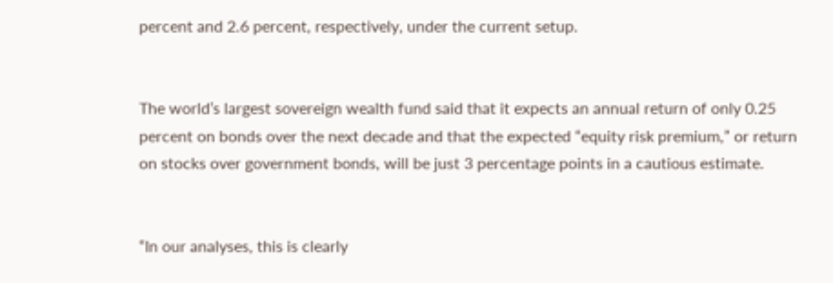percent and 2.6 percent, respectively, under the current setup.


The world’s largest sovereign wealth fund said that it expects an annual return of only 0.25 percent on bonds over the next decade and that the expected “equity risk premium,” or return on stocks over government bonds, will be just 3 percentage points in a cautious estimate.


“In our analyses, this is clearly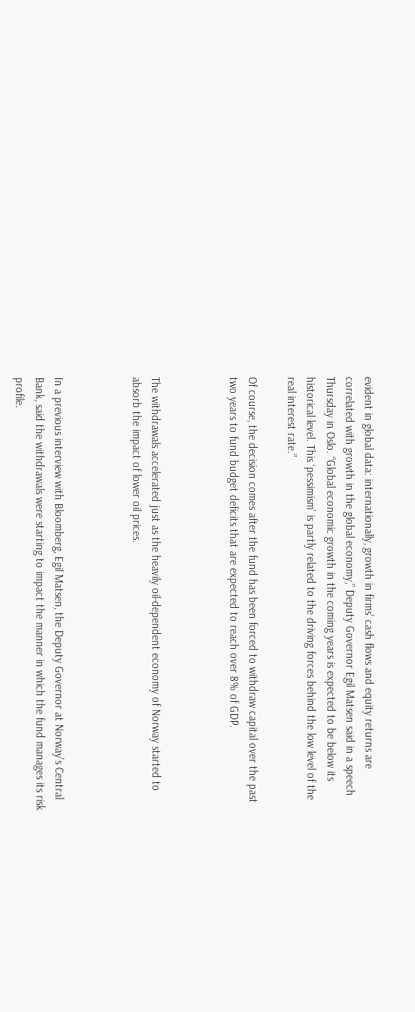evident in global data: internationally, growth in firms’ cash flows and equity returns are correlated with growth in the global economy,” Deputy Governor Egil Matsen said in a speech Thursday in Oslo. “Global economic growth in the coming years is expected to be below its historical level. This ‘pessimism’ is partly related to the driving forces behind the low level of the real interest rate.”

Of course, the decision comes after the fund has been forced to withdraw capital over the past two years to fund budget deficits that are expected to reach over 8% of GDP.



The withdrawals accelerated just as the heavily oil-dependent economy of Norway started to absorb the impact of lower oil prices.



In a previous interview with Bloomberg, Egil Matsen, the Deputy Governor at Norway’s Central Bank, said the withdrawals were starting to impact the manner in which the fund manages its risk profile.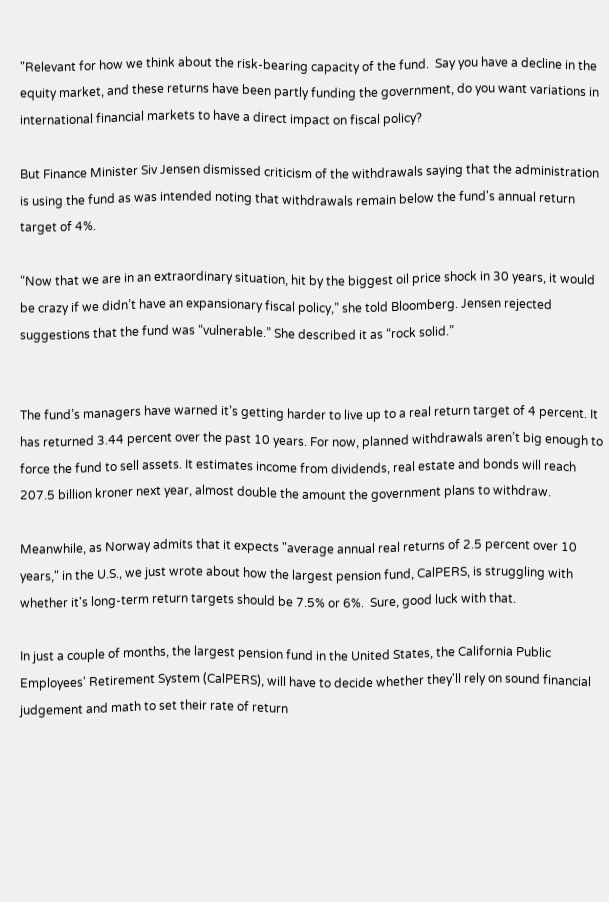"Relevant for how we think about the risk-bearing capacity of the fund.  Say you have a decline in the equity market, and these returns have been partly funding the government, do you want variations in international financial markets to have a direct impact on fiscal policy?

But Finance Minister Siv Jensen dismissed criticism of the withdrawals saying that the administration is using the fund as was intended noting that withdrawals remain below the fund's annual return target of 4%.

“Now that we are in an extraordinary situation, hit by the biggest oil price shock in 30 years, it would be crazy if we didn’t have an expansionary fiscal policy,” she told Bloomberg. Jensen rejected suggestions that the fund was “vulnerable.” She described it as “rock solid.”


The fund’s managers have warned it’s getting harder to live up to a real return target of 4 percent. It has returned 3.44 percent over the past 10 years. For now, planned withdrawals aren’t big enough to force the fund to sell assets. It estimates income from dividends, real estate and bonds will reach 207.5 billion kroner next year, almost double the amount the government plans to withdraw.

Meanwhile, as Norway admits that it expects "average annual real returns of 2.5 percent over 10 years," in the U.S., we just wrote about how the largest pension fund, CalPERS, is struggling with whether it's long-term return targets should be 7.5% or 6%.  Sure, good luck with that.

In just a couple of months, the largest pension fund in the United States, the California Public Employees' Retirement System (CalPERS), will have to decide whether they'll rely on sound financial judgement and math to set their rate of return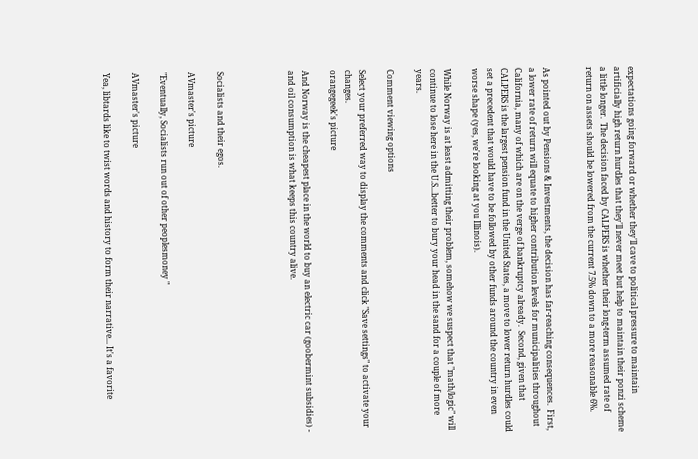expectations going forward or whether they'll cave to political pressure to maintain artificially high return hurdles that they'll never meet but help to maintain their ponzi scheme a little longer.  The decision faced by CALPERS is whether their long-term assumed rate of return on assets should be lowered from the current 7.5% down to a more reasonable 6%.


As pointed out by Pensions & Investments, the decision has far-reaching consequences.  First, a lower rate of return will equate to higher contribution levels for municipalities throughout California, many of which are on the verge of bankruptcy already.  Second, given that CALPERS is the largest pension fund in the United States, a move to lower return hurdles could set a precedent that would have to be followed by other funds around the country in even worse shape (yes, we're looking at you Illinois).

While Norway is at least admitting their problem, somehow we suspect that "math/logic" will continue to lose here in the U.S...better to bury your head in the sand for a couple of more years.

Comment viewing options

Select your preferred way to display the comments and click "Save settings" to activate your changes.
orangegeek's picture

And Norway is the cheapest place in the world to buy an electric car (goobermint subsidies) - and oil consumption is what keeps this country alive.




Socialists and their egos.

AVmaster's picture

"Eventually, Socialists run out of other peoplesmoney "

AVmaster's picture

Yea, libtards like to twist words and history to form their narrative... It's a favorite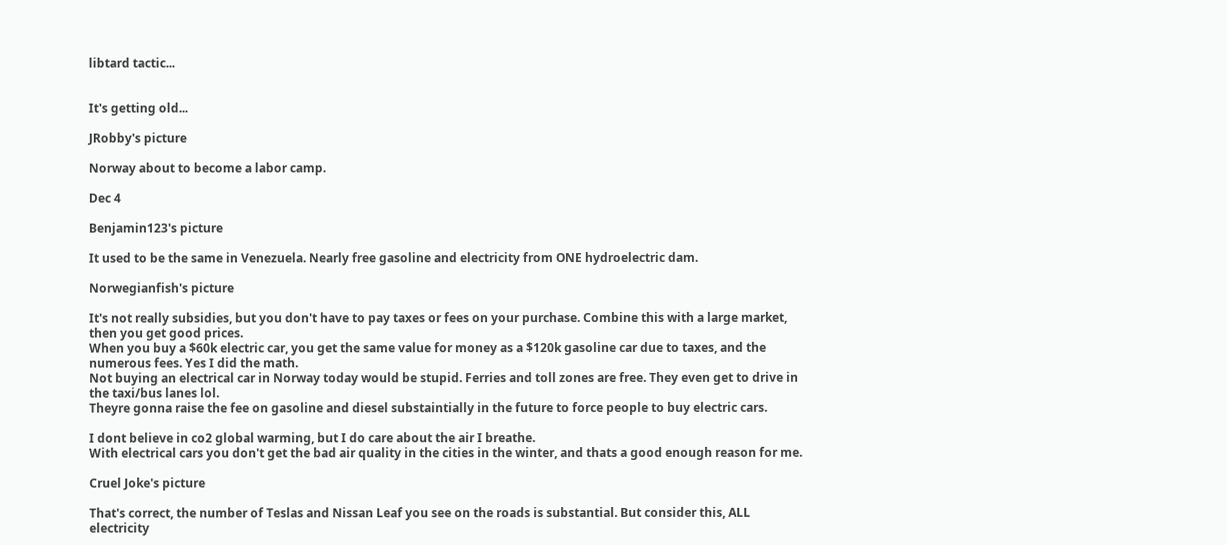libtard tactic...


It's getting old...

JRobby's picture

Norway about to become a labor camp.

Dec 4

Benjamin123's picture

It used to be the same in Venezuela. Nearly free gasoline and electricity from ONE hydroelectric dam.

Norwegianfish's picture

It's not really subsidies, but you don't have to pay taxes or fees on your purchase. Combine this with a large market, then you get good prices.
When you buy a $60k electric car, you get the same value for money as a $120k gasoline car due to taxes, and the numerous fees. Yes I did the math.
Not buying an electrical car in Norway today would be stupid. Ferries and toll zones are free. They even get to drive in the taxi/bus lanes lol.
Theyre gonna raise the fee on gasoline and diesel substaintially in the future to force people to buy electric cars.

I dont believe in co2 global warming, but I do care about the air I breathe.
With electrical cars you don't get the bad air quality in the cities in the winter, and thats a good enough reason for me.

Cruel Joke's picture

That's correct, the number of Teslas and Nissan Leaf you see on the roads is substantial. But consider this, ALL electricity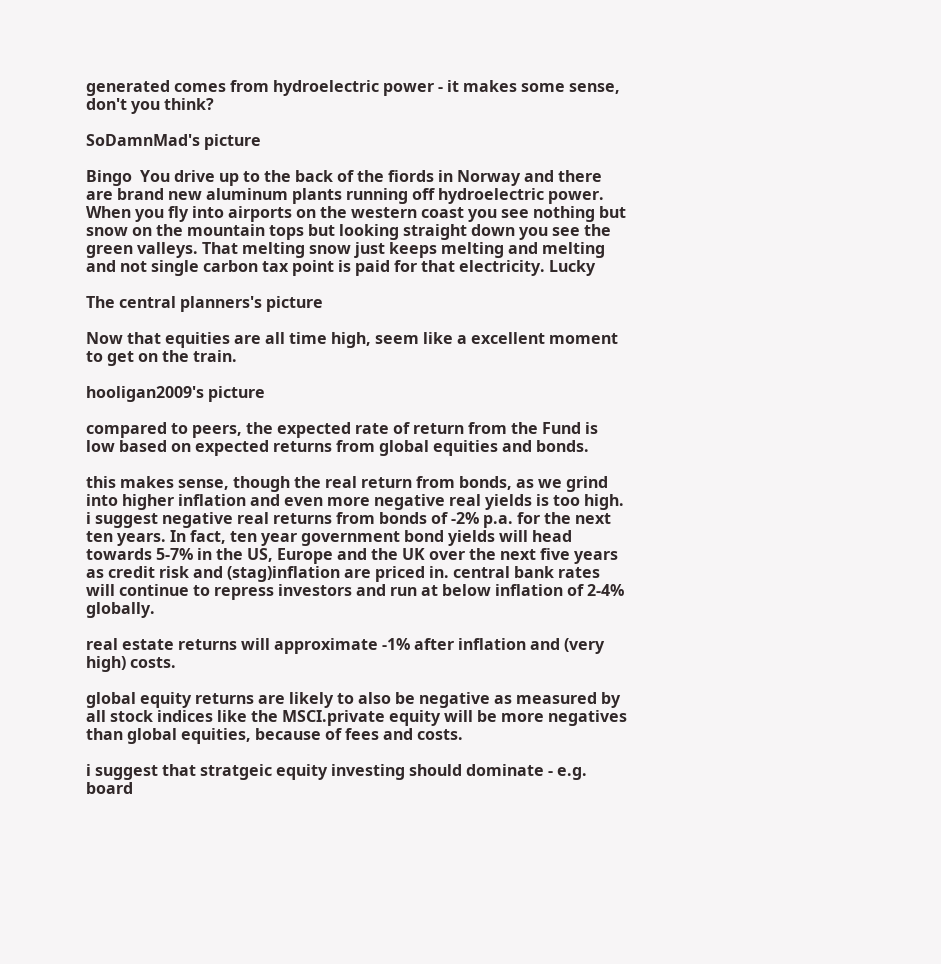generated comes from hydroelectric power - it makes some sense, don't you think?

SoDamnMad's picture

Bingo  You drive up to the back of the fiords in Norway and there are brand new aluminum plants running off hydroelectric power.  When you fly into airports on the western coast you see nothing but snow on the mountain tops but looking straight down you see the green valleys. That melting snow just keeps melting and melting and not single carbon tax point is paid for that electricity. Lucky

The central planners's picture

Now that equities are all time high, seem like a excellent moment to get on the train.

hooligan2009's picture

compared to peers, the expected rate of return from the Fund is low based on expected returns from global equities and bonds.

this makes sense, though the real return from bonds, as we grind into higher inflation and even more negative real yields is too high. i suggest negative real returns from bonds of -2% p.a. for the next ten years. In fact, ten year government bond yields will head towards 5-7% in the US, Europe and the UK over the next five years as credit risk and (stag)inflation are priced in. central bank rates will continue to repress investors and run at below inflation of 2-4% globally.

real estate returns will approximate -1% after inflation and (very high) costs.

global equity returns are likely to also be negative as measured by all stock indices like the MSCI.private equity will be more negatives than global equities, because of fees and costs.

i suggest that stratgeic equity investing should dominate - e.g. board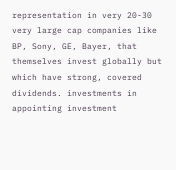representation in very 20-30 very large cap companies like BP, Sony, GE, Bayer, that themselves invest globally but which have strong, covered dividends. investments in appointing investment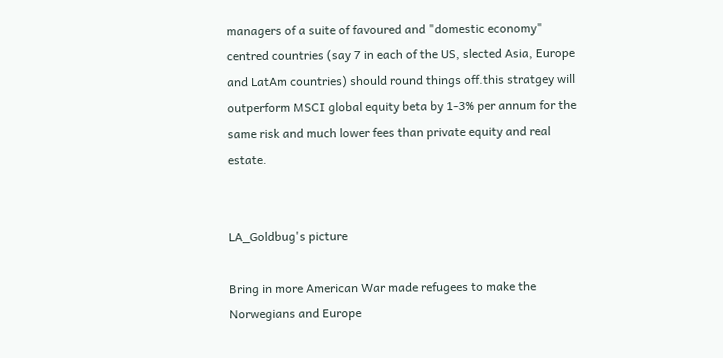managers of a suite of favoured and "domestic economy" centred countries (say 7 in each of the US, slected Asia, Europe and LatAm countries) should round things off.this stratgey will outperform MSCI global equity beta by 1-3% per annum for the same risk and much lower fees than private equity and real estate.


LA_Goldbug's picture

Bring in more American War made refugees to make the Norwegians and Europe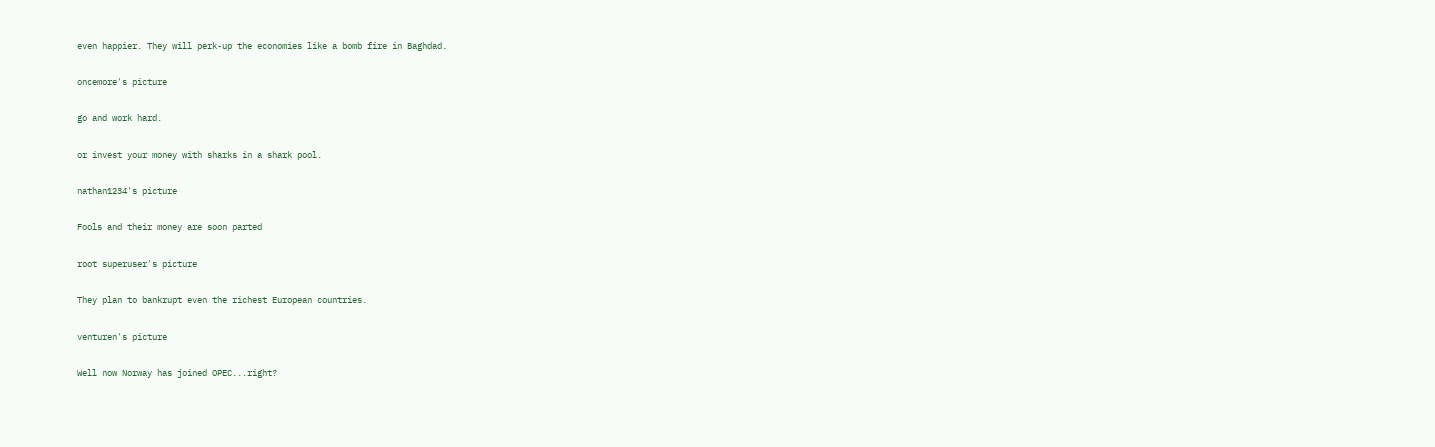even happier. They will perk-up the economies like a bomb fire in Baghdad.

oncemore's picture

go and work hard.

or invest your money with sharks in a shark pool.

nathan1234's picture

Fools and their money are soon parted

root superuser's picture

They plan to bankrupt even the richest European countries.

venturen's picture

Well now Norway has joined OPEC...right?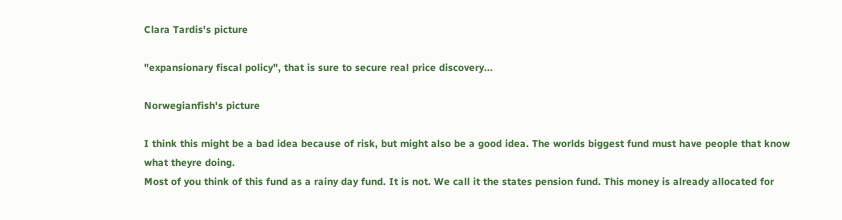Clara Tardis's picture

"expansionary fiscal policy", that is sure to secure real price discovery...

Norwegianfish's picture

I think this might be a bad idea because of risk, but might also be a good idea. The worlds biggest fund must have people that know what theyre doing.
Most of you think of this fund as a rainy day fund. It is not. We call it the states pension fund. This money is already allocated for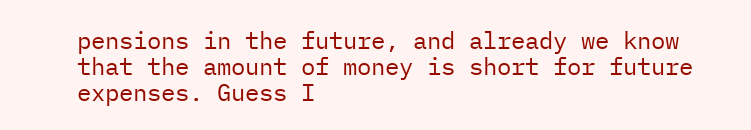pensions in the future, and already we know that the amount of money is short for future expenses. Guess I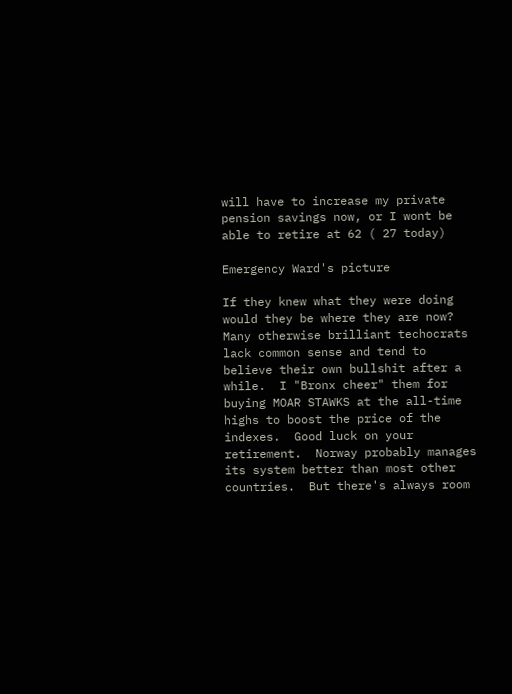will have to increase my private pension savings now, or I wont be able to retire at 62 ( 27 today)

Emergency Ward's picture

If they knew what they were doing would they be where they are now?  Many otherwise brilliant techocrats lack common sense and tend to believe their own bullshit after a while.  I "Bronx cheer" them for buying MOAR STAWKS at the all-time highs to boost the price of the indexes.  Good luck on your retirement.  Norway probably manages its system better than most other countries.  But there's always room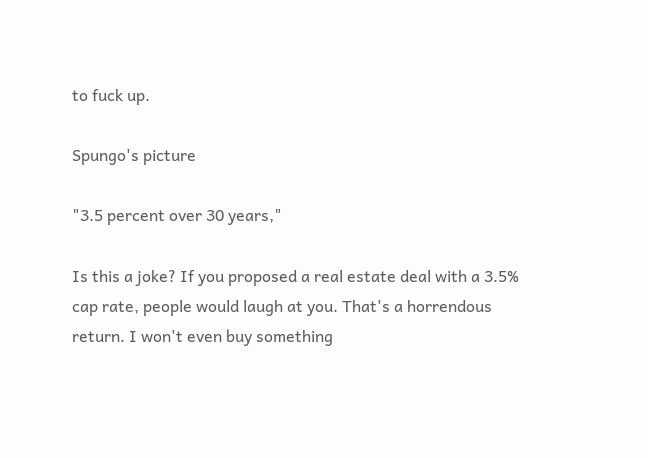to fuck up.

Spungo's picture

"3.5 percent over 30 years,"

Is this a joke? If you proposed a real estate deal with a 3.5% cap rate, people would laugh at you. That's a horrendous return. I won't even buy something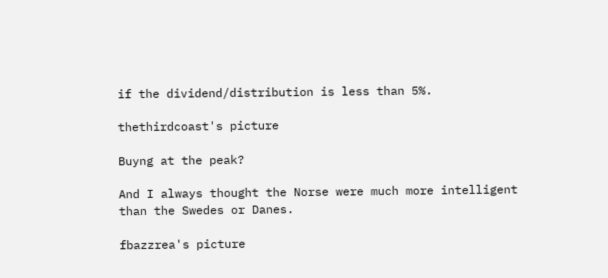if the dividend/distribution is less than 5%.

thethirdcoast's picture

Buyng at the peak?

And I always thought the Norse were much more intelligent than the Swedes or Danes.

fbazzrea's picture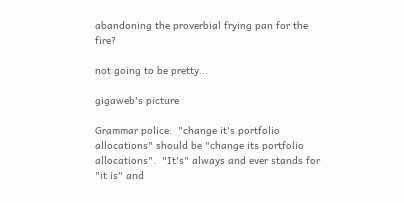abandoning the proverbial frying pan for the fire?

not going to be pretty...

gigaweb's picture

Grammar police:  "change it's portfolio allocations" should be "change its portfolio allocations".  "It's" always and ever stands for "it is" and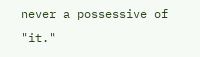never a possessive of "it."